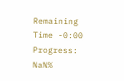Remaining Time -0:00
Progress: NaN%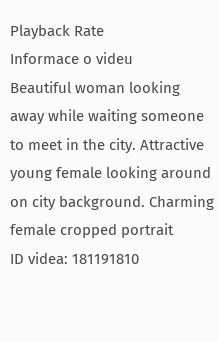Playback Rate
Informace o videu
Beautiful woman looking away while waiting someone to meet in the city. Attractive young female looking around on city background. Charming female cropped portrait
ID videa: 181191810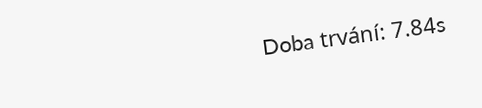Doba trvání: 7.84s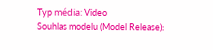Typ média: Video
Souhlas modelu (Model Release):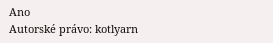Ano
Autorské právo: kotlyarn